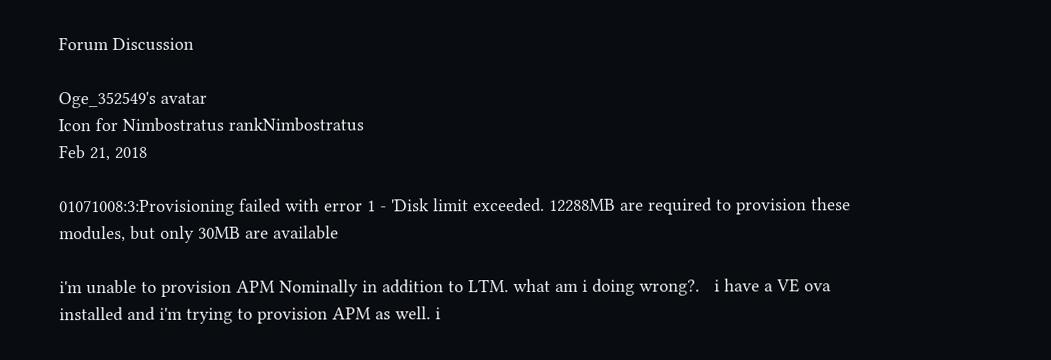Forum Discussion

Oge_352549's avatar
Icon for Nimbostratus rankNimbostratus
Feb 21, 2018

01071008:3:Provisioning failed with error 1 - 'Disk limit exceeded. 12288MB are required to provision these modules, but only 30MB are available

i'm unable to provision APM Nominally in addition to LTM. what am i doing wrong?.   i have a VE ova installed and i'm trying to provision APM as well. i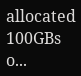allocated 100GBs o...